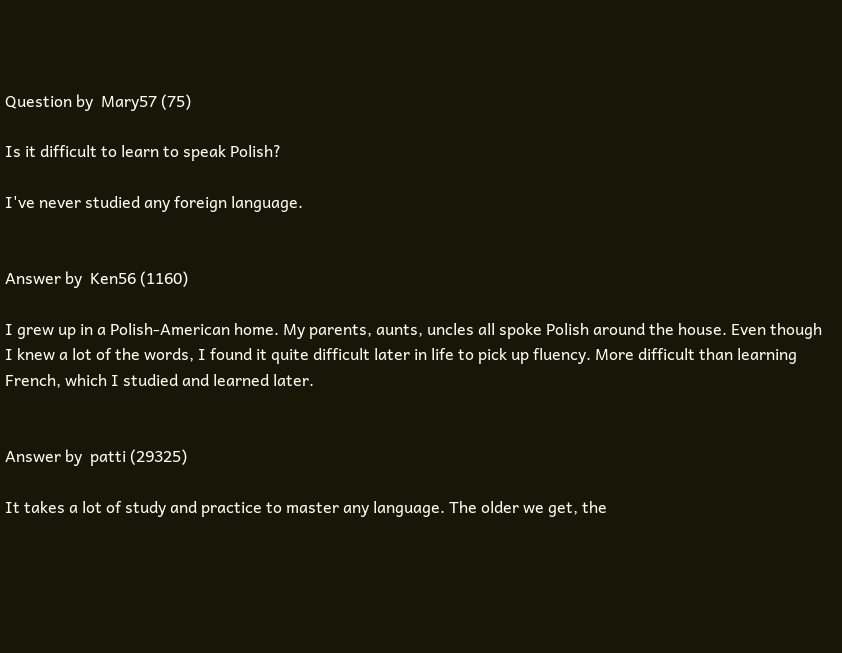Question by  Mary57 (75)

Is it difficult to learn to speak Polish?

I've never studied any foreign language.


Answer by  Ken56 (1160)

I grew up in a Polish-American home. My parents, aunts, uncles all spoke Polish around the house. Even though I knew a lot of the words, I found it quite difficult later in life to pick up fluency. More difficult than learning French, which I studied and learned later.


Answer by  patti (29325)

It takes a lot of study and practice to master any language. The older we get, the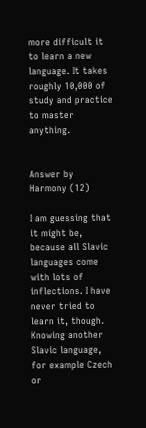more difficult it to learn a new language. It takes roughly 10,000 of study and practice to master anything.


Answer by  Harmony (12)

I am guessing that it might be, because all Slavic languages come with lots of inflections. I have never tried to learn it, though. Knowing another Slavic language, for example Czech or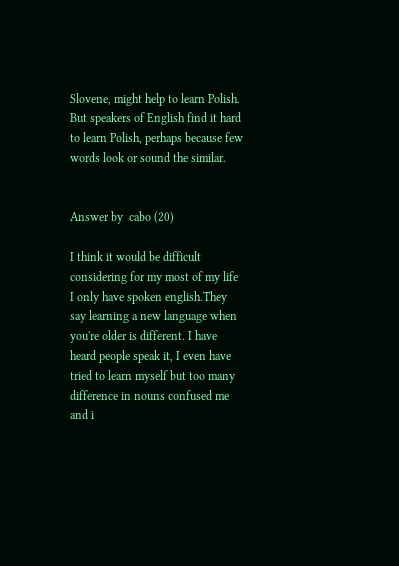Slovene, might help to learn Polish. But speakers of English find it hard to learn Polish, perhaps because few words look or sound the similar.


Answer by  cabo (20)

I think it would be difficult considering for my most of my life I only have spoken english.They say learning a new language when you're older is different. I have heard people speak it, I even have tried to learn myself but too many difference in nouns confused me and i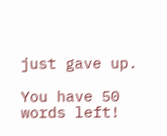just gave up.

You have 50 words left!